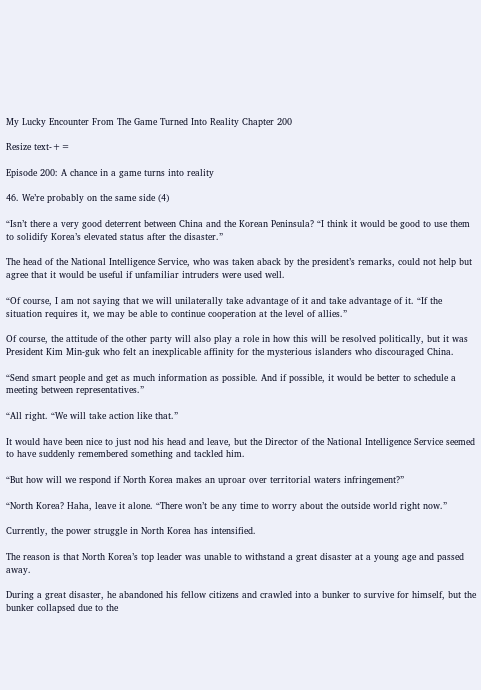My Lucky Encounter From The Game Turned Into Reality Chapter 200

Resize text-+=

Episode 200: A chance in a game turns into reality

46. We’re probably on the same side (4)

“Isn’t there a very good deterrent between China and the Korean Peninsula? “I think it would be good to use them to solidify Korea’s elevated status after the disaster.”

The head of the National Intelligence Service, who was taken aback by the president’s remarks, could not help but agree that it would be useful if unfamiliar intruders were used well.

“Of course, I am not saying that we will unilaterally take advantage of it and take advantage of it. “If the situation requires it, we may be able to continue cooperation at the level of allies.”

Of course, the attitude of the other party will also play a role in how this will be resolved politically, but it was President Kim Min-guk who felt an inexplicable affinity for the mysterious islanders who discouraged China.

“Send smart people and get as much information as possible. And if possible, it would be better to schedule a meeting between representatives.”

“All right. “We will take action like that.”

It would have been nice to just nod his head and leave, but the Director of the National Intelligence Service seemed to have suddenly remembered something and tackled him.

“But how will we respond if North Korea makes an uproar over territorial waters infringement?”

“North Korea? Haha, leave it alone. “There won’t be any time to worry about the outside world right now.”

Currently, the power struggle in North Korea has intensified.

The reason is that North Korea’s top leader was unable to withstand a great disaster at a young age and passed away.

During a great disaster, he abandoned his fellow citizens and crawled into a bunker to survive for himself, but the bunker collapsed due to the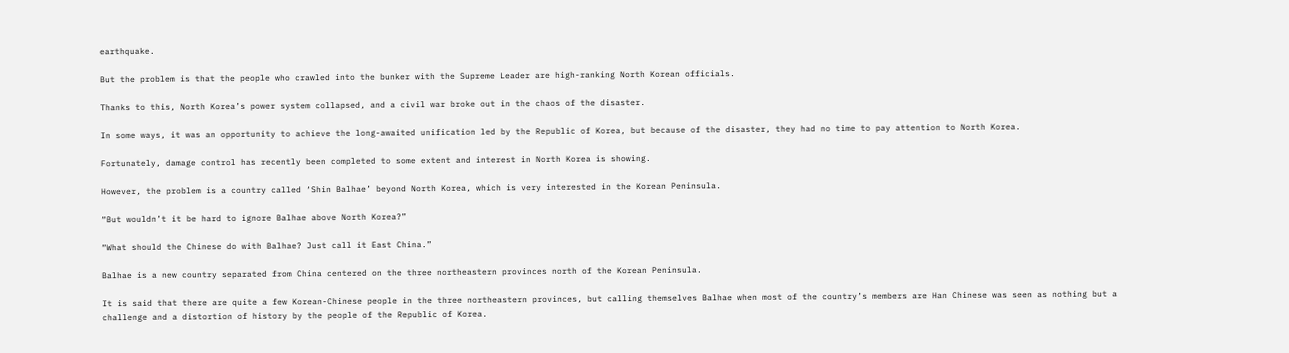earthquake.

But the problem is that the people who crawled into the bunker with the Supreme Leader are high-ranking North Korean officials.

Thanks to this, North Korea’s power system collapsed, and a civil war broke out in the chaos of the disaster.

In some ways, it was an opportunity to achieve the long-awaited unification led by the Republic of Korea, but because of the disaster, they had no time to pay attention to North Korea.

Fortunately, damage control has recently been completed to some extent and interest in North Korea is showing.

However, the problem is a country called ‘Shin Balhae’ beyond North Korea, which is very interested in the Korean Peninsula.

“But wouldn’t it be hard to ignore Balhae above North Korea?”

“What should the Chinese do with Balhae? Just call it East China.”

Balhae is a new country separated from China centered on the three northeastern provinces north of the Korean Peninsula.

It is said that there are quite a few Korean-Chinese people in the three northeastern provinces, but calling themselves Balhae when most of the country’s members are Han Chinese was seen as nothing but a challenge and a distortion of history by the people of the Republic of Korea.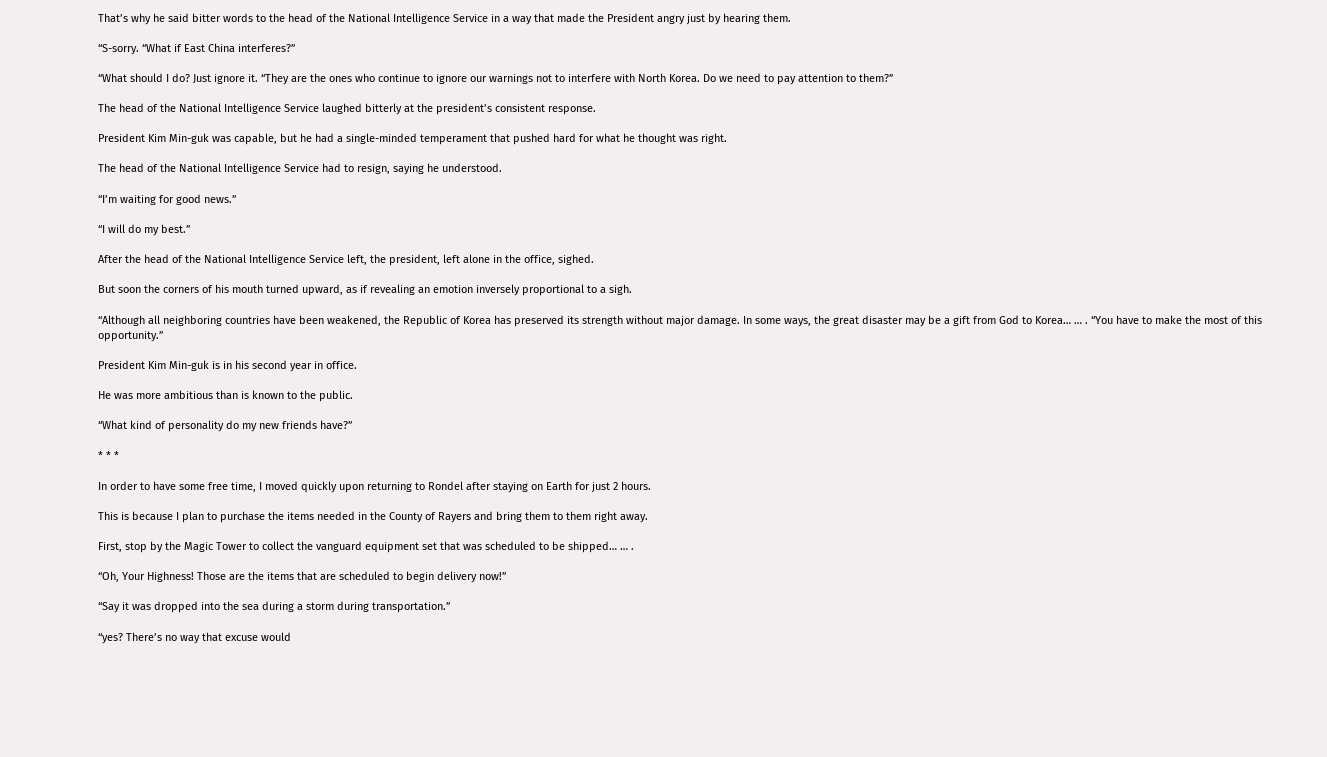That’s why he said bitter words to the head of the National Intelligence Service in a way that made the President angry just by hearing them.

“S-sorry. “What if East China interferes?”

“What should I do? Just ignore it. “They are the ones who continue to ignore our warnings not to interfere with North Korea. Do we need to pay attention to them?”

The head of the National Intelligence Service laughed bitterly at the president’s consistent response.

President Kim Min-guk was capable, but he had a single-minded temperament that pushed hard for what he thought was right.

The head of the National Intelligence Service had to resign, saying he understood.

“I’m waiting for good news.”

“I will do my best.”

After the head of the National Intelligence Service left, the president, left alone in the office, sighed.

But soon the corners of his mouth turned upward, as if revealing an emotion inversely proportional to a sigh.

“Although all neighboring countries have been weakened, the Republic of Korea has preserved its strength without major damage. In some ways, the great disaster may be a gift from God to Korea… … . “You have to make the most of this opportunity.”

President Kim Min-guk is in his second year in office.

He was more ambitious than is known to the public.

“What kind of personality do my new friends have?”

* * *

In order to have some free time, I moved quickly upon returning to Rondel after staying on Earth for just 2 hours.

This is because I plan to purchase the items needed in the County of Rayers and bring them to them right away.

First, stop by the Magic Tower to collect the vanguard equipment set that was scheduled to be shipped… … .

“Oh, Your Highness! Those are the items that are scheduled to begin delivery now!”

“Say it was dropped into the sea during a storm during transportation.”

“yes? There’s no way that excuse would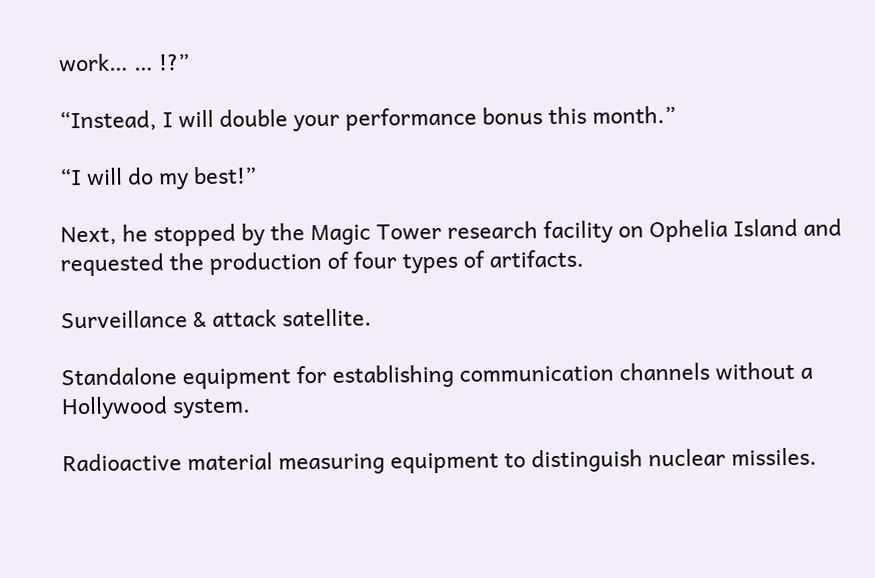work… … !?”

“Instead, I will double your performance bonus this month.”

“I will do my best!”

Next, he stopped by the Magic Tower research facility on Ophelia Island and requested the production of four types of artifacts.

Surveillance & attack satellite.

Standalone equipment for establishing communication channels without a Hollywood system.

Radioactive material measuring equipment to distinguish nuclear missiles.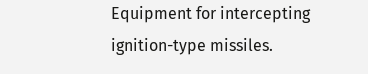Equipment for intercepting ignition-type missiles.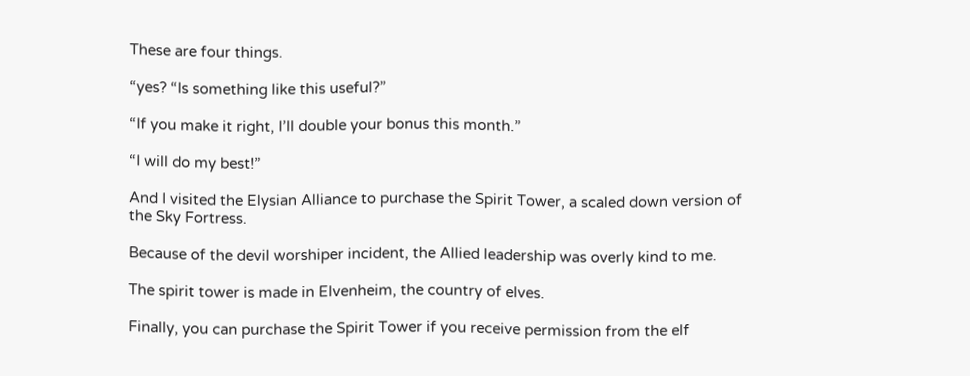These are four things.

“yes? “Is something like this useful?”

“If you make it right, I’ll double your bonus this month.”

“I will do my best!”

And I visited the Elysian Alliance to purchase the Spirit Tower, a scaled down version of the Sky Fortress.

Because of the devil worshiper incident, the Allied leadership was overly kind to me.

The spirit tower is made in Elvenheim, the country of elves.

Finally, you can purchase the Spirit Tower if you receive permission from the elf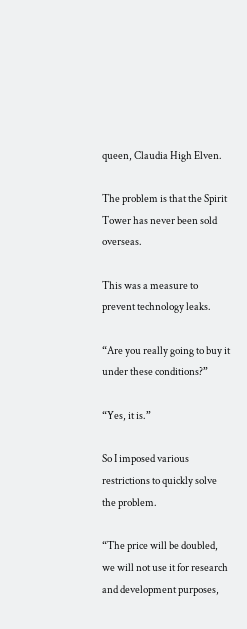queen, Claudia High Elven.

The problem is that the Spirit Tower has never been sold overseas.

This was a measure to prevent technology leaks.

“Are you really going to buy it under these conditions?”

“Yes, it is.”

So I imposed various restrictions to quickly solve the problem.

“The price will be doubled, we will not use it for research and development purposes,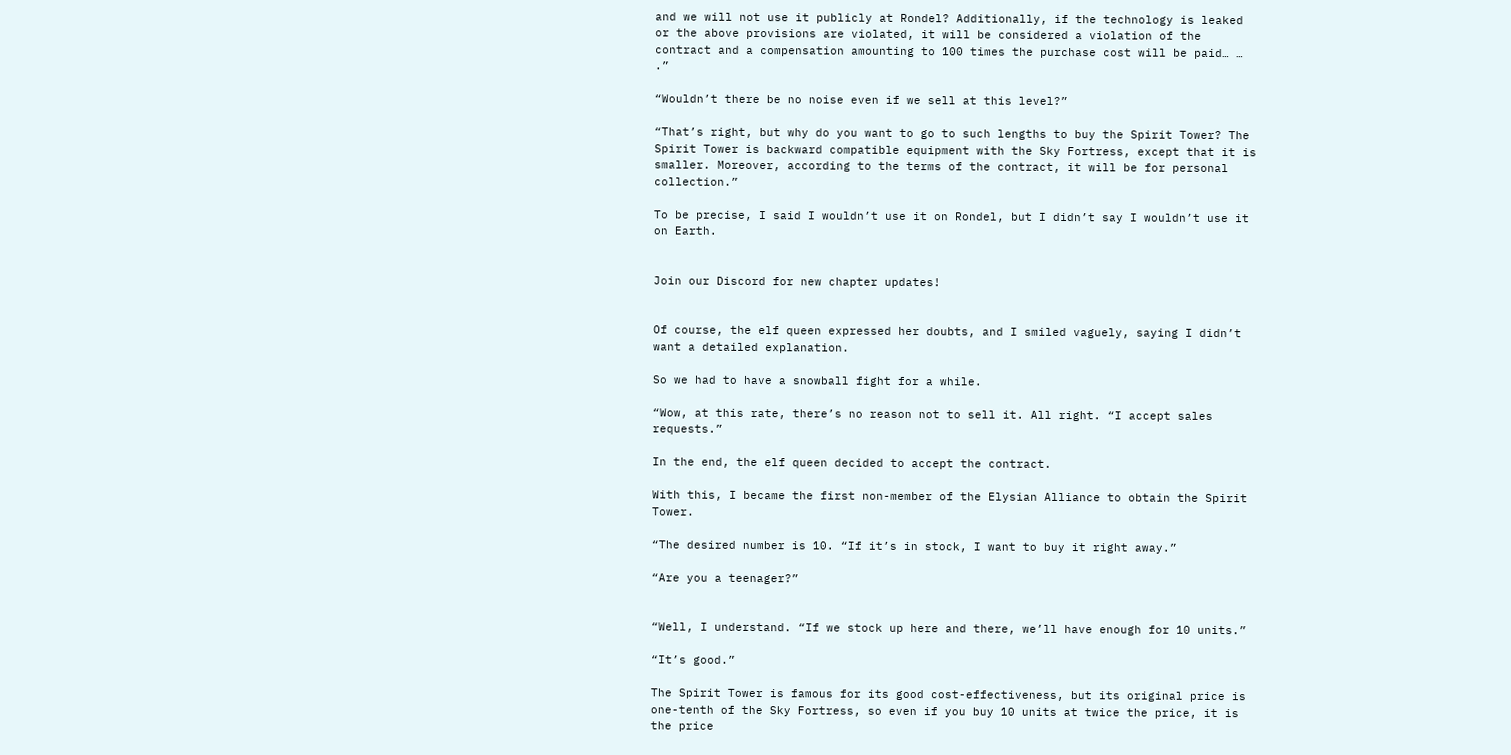and we will not use it publicly at Rondel? Additionally, if the technology is leaked or the above provisions are violated, it will be considered a violation of the contract and a compensation amounting to 100 times the purchase cost will be paid… … .”

“Wouldn’t there be no noise even if we sell at this level?”

“That’s right, but why do you want to go to such lengths to buy the Spirit Tower? The Spirit Tower is backward compatible equipment with the Sky Fortress, except that it is smaller. Moreover, according to the terms of the contract, it will be for personal collection.”

To be precise, I said I wouldn’t use it on Rondel, but I didn’t say I wouldn’t use it on Earth.


Join our Discord for new chapter updates!


Of course, the elf queen expressed her doubts, and I smiled vaguely, saying I didn’t want a detailed explanation.

So we had to have a snowball fight for a while.

“Wow, at this rate, there’s no reason not to sell it. All right. “I accept sales requests.”

In the end, the elf queen decided to accept the contract.

With this, I became the first non-member of the Elysian Alliance to obtain the Spirit Tower.

“The desired number is 10. “If it’s in stock, I want to buy it right away.”

“Are you a teenager?”


“Well, I understand. “If we stock up here and there, we’ll have enough for 10 units.”

“It’s good.”

The Spirit Tower is famous for its good cost-effectiveness, but its original price is one-tenth of the Sky Fortress, so even if you buy 10 units at twice the price, it is the price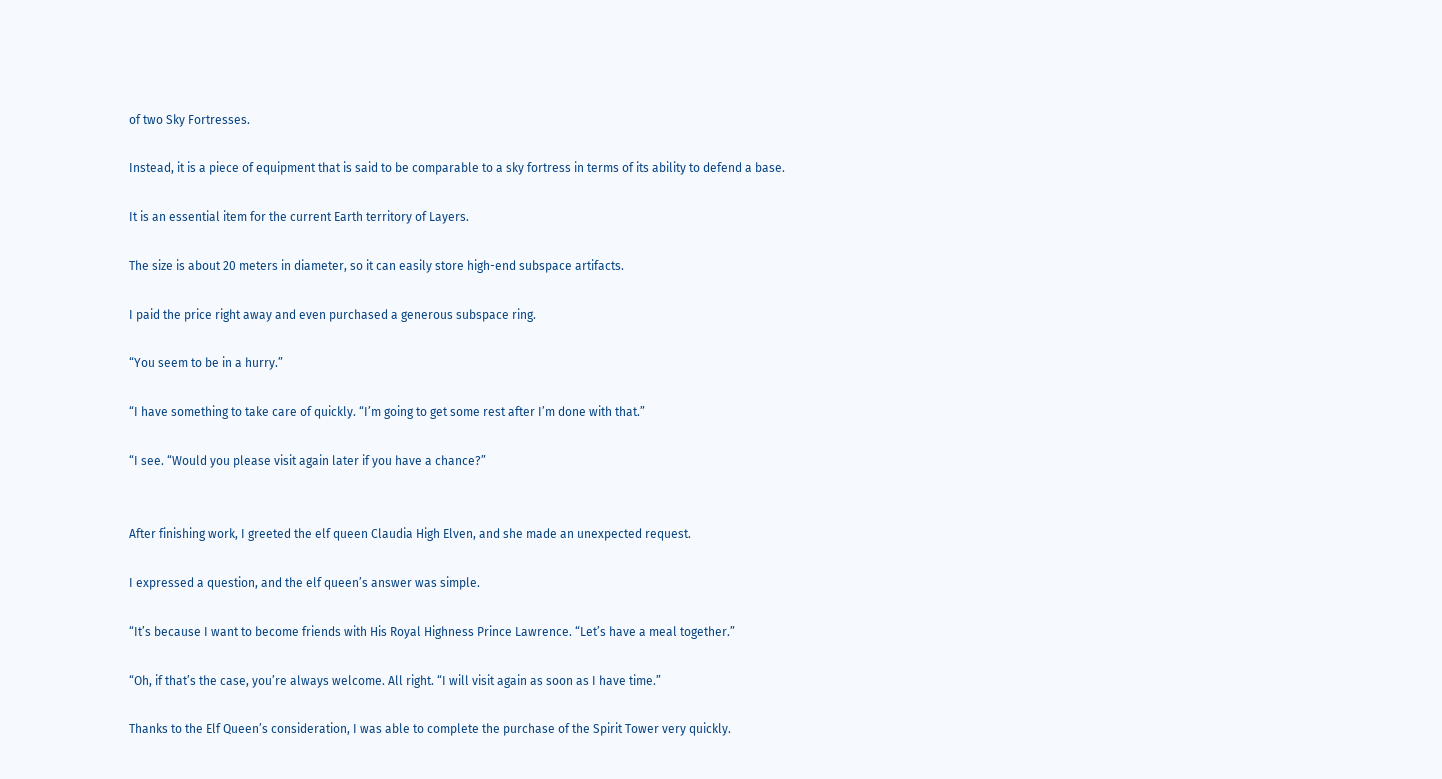of two Sky Fortresses.

Instead, it is a piece of equipment that is said to be comparable to a sky fortress in terms of its ability to defend a base.

It is an essential item for the current Earth territory of Layers.

The size is about 20 meters in diameter, so it can easily store high-end subspace artifacts.

I paid the price right away and even purchased a generous subspace ring.

“You seem to be in a hurry.”

“I have something to take care of quickly. “I’m going to get some rest after I’m done with that.”

“I see. “Would you please visit again later if you have a chance?”


After finishing work, I greeted the elf queen Claudia High Elven, and she made an unexpected request.

I expressed a question, and the elf queen’s answer was simple.

“It’s because I want to become friends with His Royal Highness Prince Lawrence. “Let’s have a meal together.”

“Oh, if that’s the case, you’re always welcome. All right. “I will visit again as soon as I have time.”

Thanks to the Elf Queen’s consideration, I was able to complete the purchase of the Spirit Tower very quickly.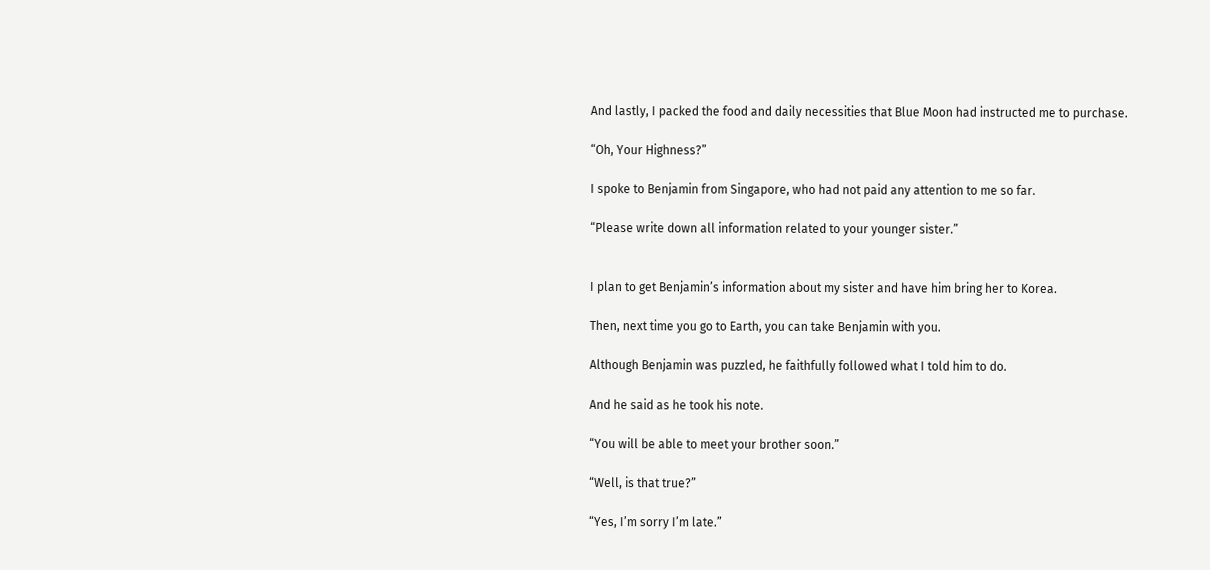And lastly, I packed the food and daily necessities that Blue Moon had instructed me to purchase.

“Oh, Your Highness?”

I spoke to Benjamin from Singapore, who had not paid any attention to me so far.

“Please write down all information related to your younger sister.”


I plan to get Benjamin’s information about my sister and have him bring her to Korea.

Then, next time you go to Earth, you can take Benjamin with you.

Although Benjamin was puzzled, he faithfully followed what I told him to do.

And he said as he took his note.

“You will be able to meet your brother soon.”

“Well, is that true?”

“Yes, I’m sorry I’m late.”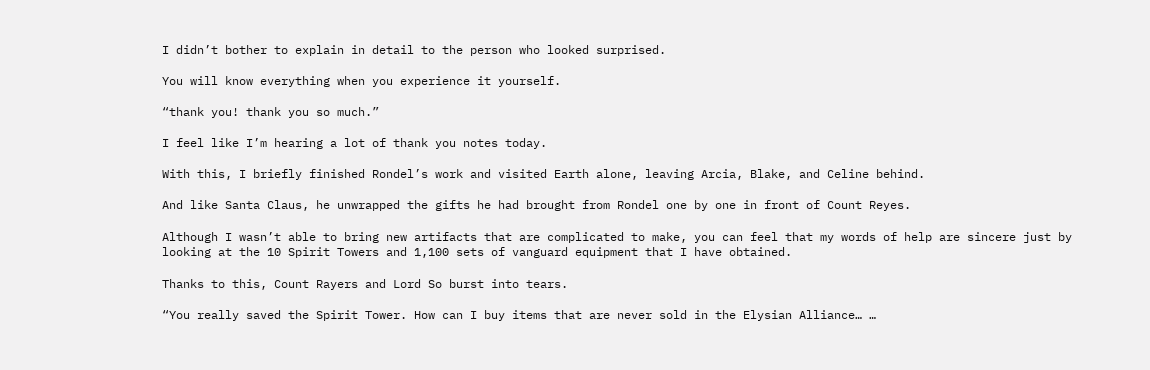I didn’t bother to explain in detail to the person who looked surprised.

You will know everything when you experience it yourself.

“thank you! thank you so much.”

I feel like I’m hearing a lot of thank you notes today.

With this, I briefly finished Rondel’s work and visited Earth alone, leaving Arcia, Blake, and Celine behind.

And like Santa Claus, he unwrapped the gifts he had brought from Rondel one by one in front of Count Reyes.

Although I wasn’t able to bring new artifacts that are complicated to make, you can feel that my words of help are sincere just by looking at the 10 Spirit Towers and 1,100 sets of vanguard equipment that I have obtained.

Thanks to this, Count Rayers and Lord So burst into tears.

“You really saved the Spirit Tower. How can I buy items that are never sold in the Elysian Alliance… …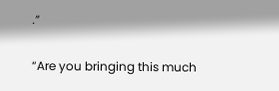.”

“Are you bringing this much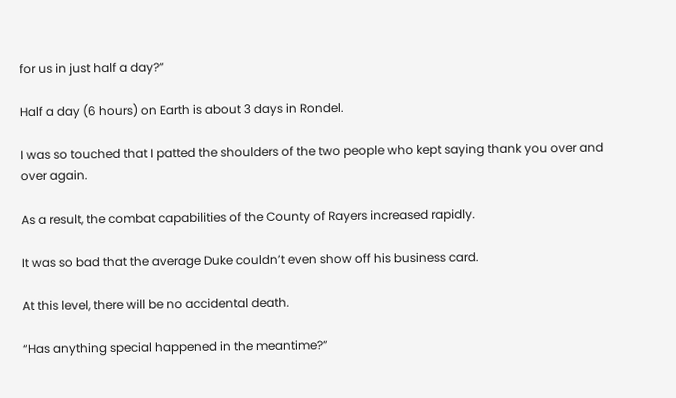for us in just half a day?”

Half a day (6 hours) on Earth is about 3 days in Rondel.

I was so touched that I patted the shoulders of the two people who kept saying thank you over and over again.

As a result, the combat capabilities of the County of Rayers increased rapidly.

It was so bad that the average Duke couldn’t even show off his business card.

At this level, there will be no accidental death.

“Has anything special happened in the meantime?”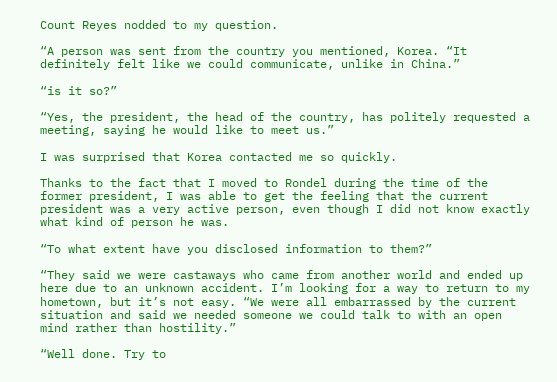Count Reyes nodded to my question.

“A person was sent from the country you mentioned, Korea. “It definitely felt like we could communicate, unlike in China.”

“is it so?”

“Yes, the president, the head of the country, has politely requested a meeting, saying he would like to meet us.”

I was surprised that Korea contacted me so quickly.

Thanks to the fact that I moved to Rondel during the time of the former president, I was able to get the feeling that the current president was a very active person, even though I did not know exactly what kind of person he was.

“To what extent have you disclosed information to them?”

“They said we were castaways who came from another world and ended up here due to an unknown accident. I’m looking for a way to return to my hometown, but it’s not easy. “We were all embarrassed by the current situation and said we needed someone we could talk to with an open mind rather than hostility.”

“Well done. Try to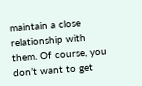maintain a close relationship with them. Of course, you don’t want to get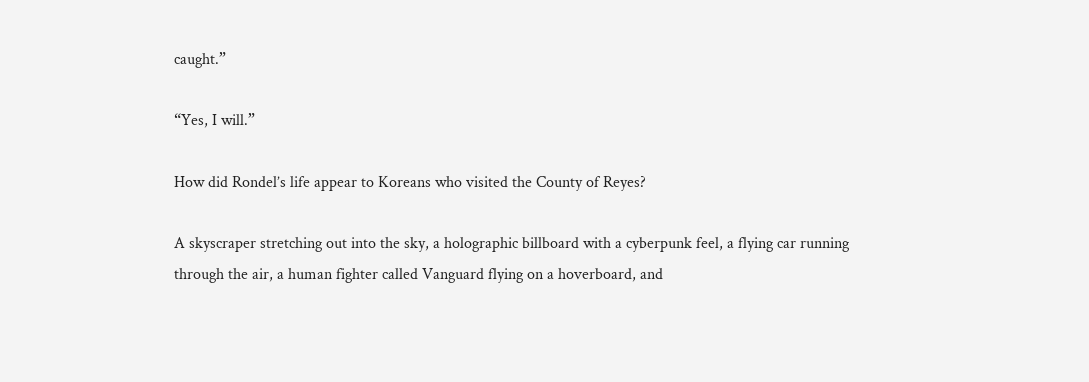caught.”

“Yes, I will.”

How did Rondel’s life appear to Koreans who visited the County of Reyes?

A skyscraper stretching out into the sky, a holographic billboard with a cyberpunk feel, a flying car running through the air, a human fighter called Vanguard flying on a hoverboard, and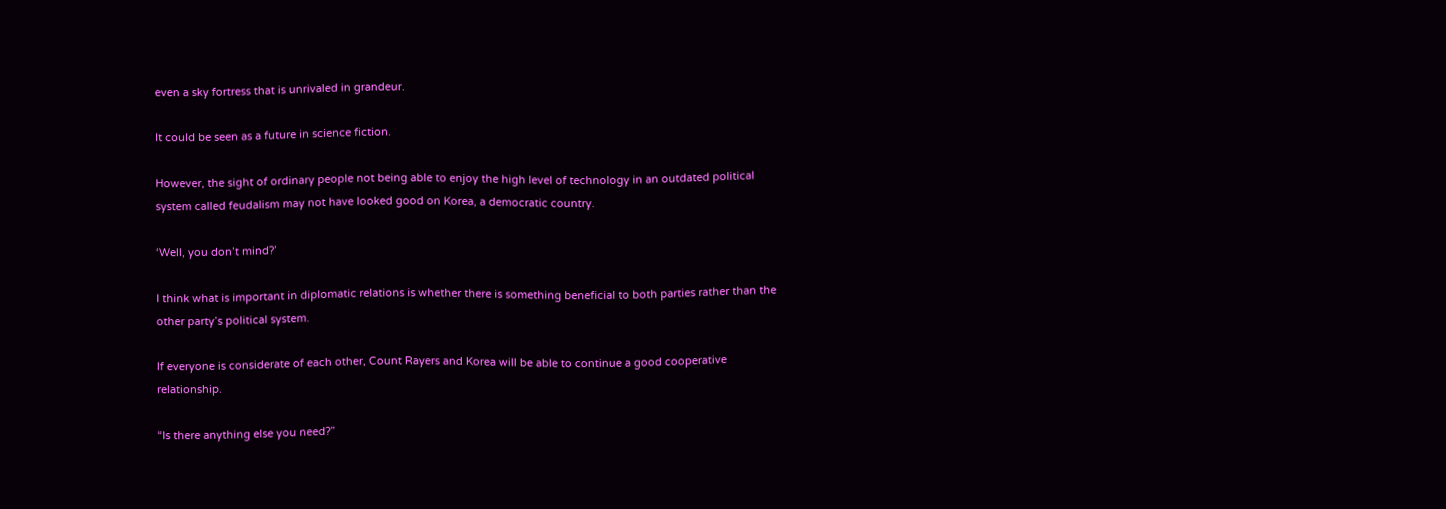even a sky fortress that is unrivaled in grandeur.

It could be seen as a future in science fiction.

However, the sight of ordinary people not being able to enjoy the high level of technology in an outdated political system called feudalism may not have looked good on Korea, a democratic country.

‘Well, you don’t mind?’

I think what is important in diplomatic relations is whether there is something beneficial to both parties rather than the other party’s political system.

If everyone is considerate of each other, Count Rayers and Korea will be able to continue a good cooperative relationship.

“Is there anything else you need?”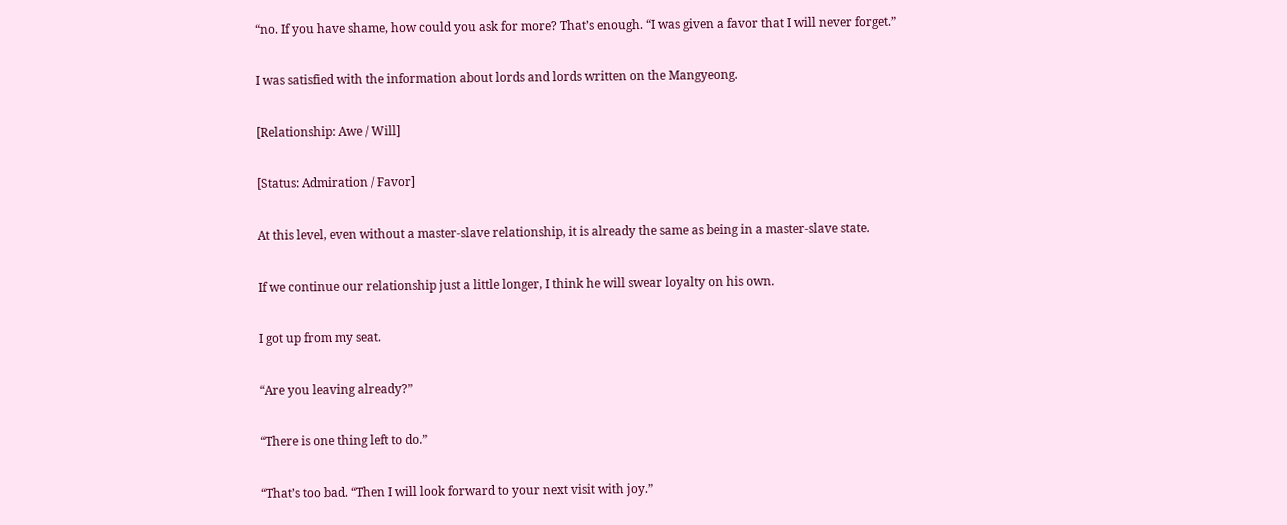“no. If you have shame, how could you ask for more? That’s enough. “I was given a favor that I will never forget.”

I was satisfied with the information about lords and lords written on the Mangyeong.

[Relationship: Awe / Will]

[Status: Admiration / Favor]

At this level, even without a master-slave relationship, it is already the same as being in a master-slave state.

If we continue our relationship just a little longer, I think he will swear loyalty on his own.

I got up from my seat.

“Are you leaving already?”

“There is one thing left to do.”

“That’s too bad. “Then I will look forward to your next visit with joy.”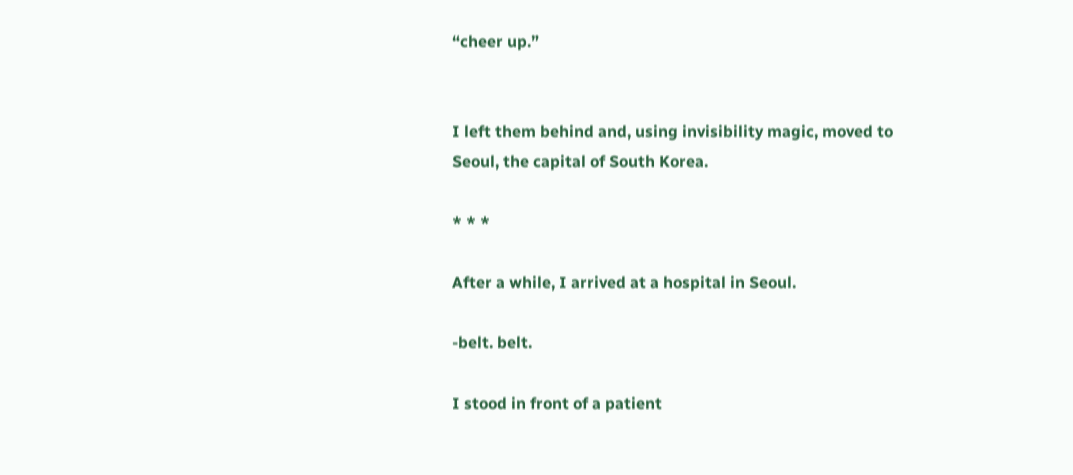“cheer up.”


I left them behind and, using invisibility magic, moved to Seoul, the capital of South Korea.

* * *

After a while, I arrived at a hospital in Seoul.

-belt. belt.

I stood in front of a patient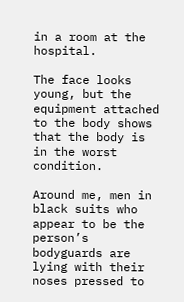in a room at the hospital.

The face looks young, but the equipment attached to the body shows that the body is in the worst condition.

Around me, men in black suits who appear to be the person’s bodyguards are lying with their noses pressed to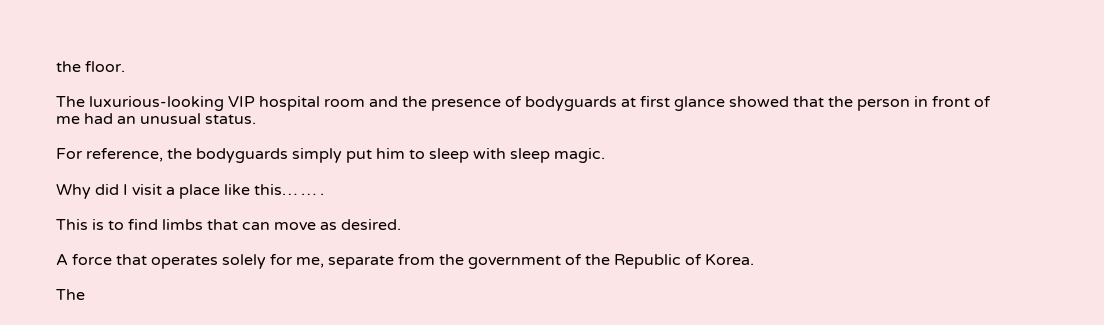the floor.

The luxurious-looking VIP hospital room and the presence of bodyguards at first glance showed that the person in front of me had an unusual status.

For reference, the bodyguards simply put him to sleep with sleep magic.

Why did I visit a place like this… … .

This is to find limbs that can move as desired.

A force that operates solely for me, separate from the government of the Republic of Korea.

The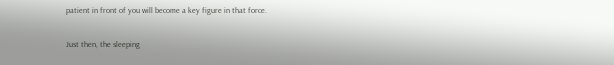patient in front of you will become a key figure in that force.


Just then, the sleeping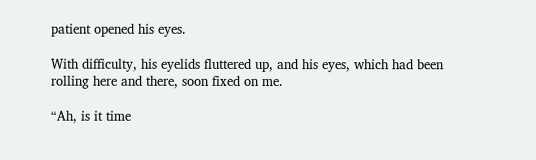patient opened his eyes.

With difficulty, his eyelids fluttered up, and his eyes, which had been rolling here and there, soon fixed on me.

“Ah, is it time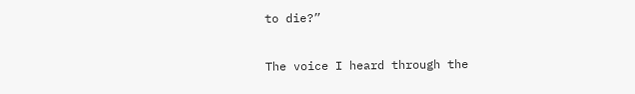to die?”

The voice I heard through the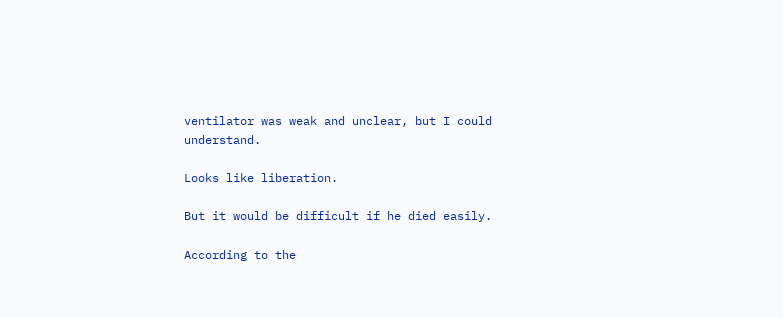ventilator was weak and unclear, but I could understand.

Looks like liberation.

But it would be difficult if he died easily.

According to the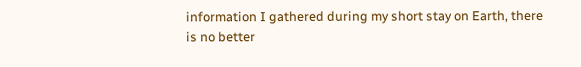information I gathered during my short stay on Earth, there is no better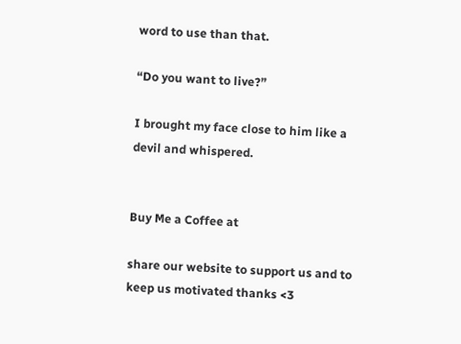word to use than that.

“Do you want to live?”

I brought my face close to him like a devil and whispered.


Buy Me a Coffee at

share our website to support us and to keep us motivated thanks <3